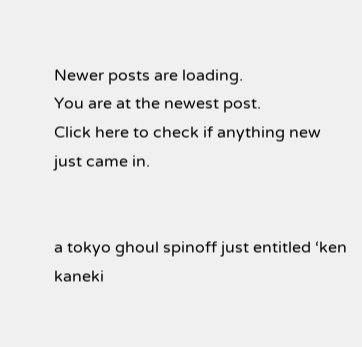Newer posts are loading.
You are at the newest post.
Click here to check if anything new just came in.


a tokyo ghoul spinoff just entitled ‘ken kaneki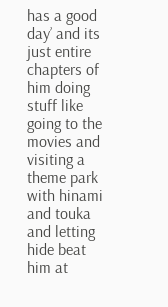has a good day’ and its just entire chapters of him doing stuff like going to the movies and visiting a theme park with hinami and touka and letting hide beat him at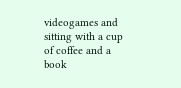videogames and sitting with a cup of coffee and a book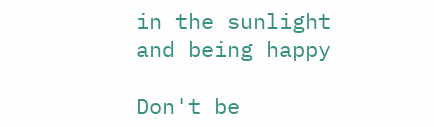in the sunlight and being happy

Don't be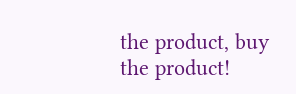the product, buy the product!